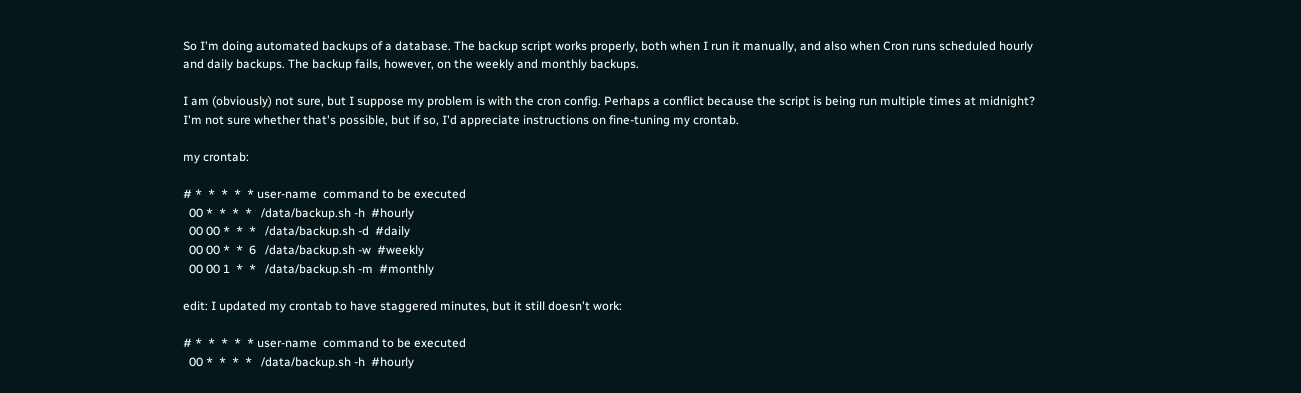So I'm doing automated backups of a database. The backup script works properly, both when I run it manually, and also when Cron runs scheduled hourly and daily backups. The backup fails, however, on the weekly and monthly backups.

I am (obviously) not sure, but I suppose my problem is with the cron config. Perhaps a conflict because the script is being run multiple times at midnight? I'm not sure whether that's possible, but if so, I'd appreciate instructions on fine-tuning my crontab.

my crontab:

# *  *  *  *  * user-name  command to be executed
  00 *  *  *  *   /data/backup.sh -h  #hourly
  00 00 *  *  *   /data/backup.sh -d  #daily
  00 00 *  *  6   /data/backup.sh -w  #weekly
  00 00 1  *  *   /data/backup.sh -m  #monthly

edit: I updated my crontab to have staggered minutes, but it still doesn't work:

# *  *  *  *  * user-name  command to be executed
  00 *  *  *  *   /data/backup.sh -h  #hourly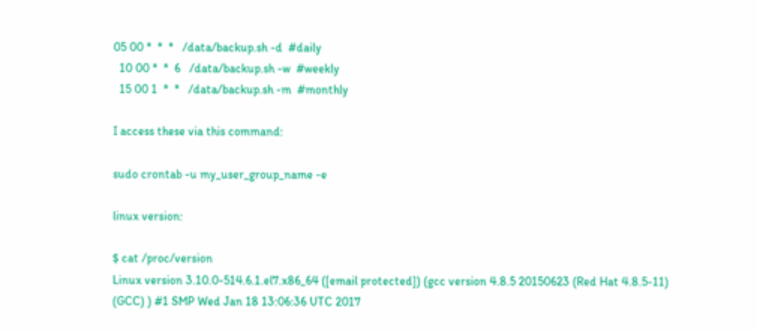05 00 *  *  *   /data/backup.sh -d  #daily
  10 00 *  *  6   /data/backup.sh -w  #weekly
  15 00 1  *  *   /data/backup.sh -m  #monthly

I access these via this command:

sudo crontab -u my_user_group_name -e

linux version:

$ cat /proc/version
Linux version 3.10.0-514.6.1.el7.x86_64 ([email protected]) (gcc version 4.8.5 20150623 (Red Hat 4.8.5-11) (GCC) ) #1 SMP Wed Jan 18 13:06:36 UTC 2017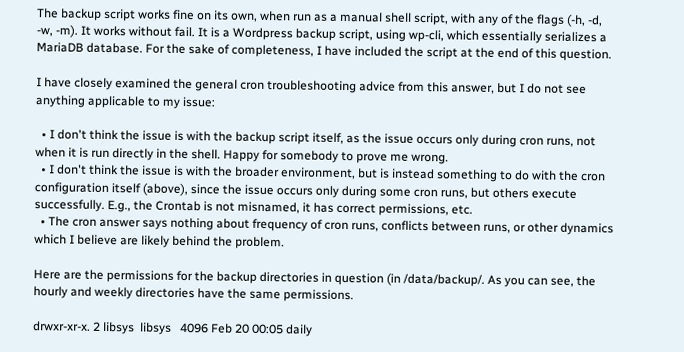The backup script works fine on its own, when run as a manual shell script, with any of the flags (-h, -d, -w, -m). It works without fail. It is a Wordpress backup script, using wp-cli, which essentially serializes a MariaDB database. For the sake of completeness, I have included the script at the end of this question.

I have closely examined the general cron troubleshooting advice from this answer, but I do not see anything applicable to my issue:

  • I don't think the issue is with the backup script itself, as the issue occurs only during cron runs, not when it is run directly in the shell. Happy for somebody to prove me wrong.
  • I don't think the issue is with the broader environment, but is instead something to do with the cron configuration itself (above), since the issue occurs only during some cron runs, but others execute successfully. E.g., the Crontab is not misnamed, it has correct permissions, etc.
  • The cron answer says nothing about frequency of cron runs, conflicts between runs, or other dynamics which I believe are likely behind the problem.

Here are the permissions for the backup directories in question (in /data/backup/. As you can see, the hourly and weekly directories have the same permissions.

drwxr-xr-x. 2 libsys  libsys   4096 Feb 20 00:05 daily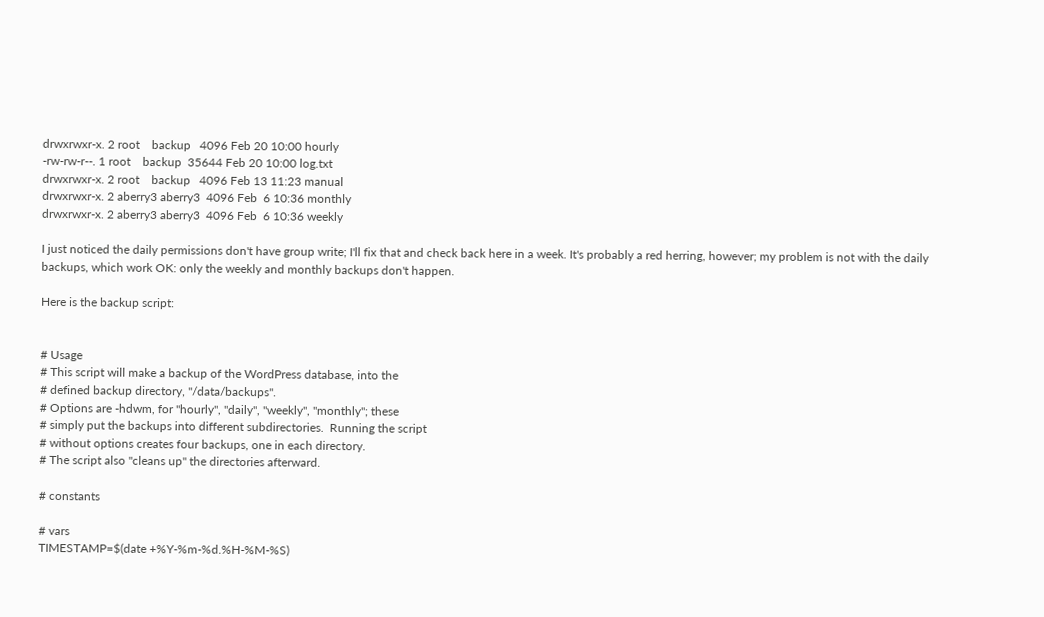drwxrwxr-x. 2 root    backup   4096 Feb 20 10:00 hourly
-rw-rw-r--. 1 root    backup  35644 Feb 20 10:00 log.txt
drwxrwxr-x. 2 root    backup   4096 Feb 13 11:23 manual
drwxrwxr-x. 2 aberry3 aberry3  4096 Feb  6 10:36 monthly
drwxrwxr-x. 2 aberry3 aberry3  4096 Feb  6 10:36 weekly

I just noticed the daily permissions don't have group write; I'll fix that and check back here in a week. It's probably a red herring, however; my problem is not with the daily backups, which work OK: only the weekly and monthly backups don't happen.

Here is the backup script:


# Usage
# This script will make a backup of the WordPress database, into the
# defined backup directory, "/data/backups".
# Options are -hdwm, for "hourly", "daily", "weekly", "monthly"; these
# simply put the backups into different subdirectories.  Running the script
# without options creates four backups, one in each directory.
# The script also "cleans up" the directories afterward.

# constants

# vars
TIMESTAMP=$(date +%Y-%m-%d.%H-%M-%S)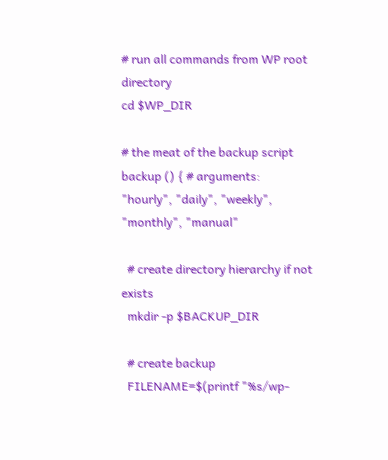# run all commands from WP root directory
cd $WP_DIR

# the meat of the backup script
backup () { # arguments: "hourly", "daily", "weekly", "monthly", "manual"

  # create directory hierarchy if not exists
  mkdir -p $BACKUP_DIR

  # create backup
  FILENAME=$(printf "%s/wp-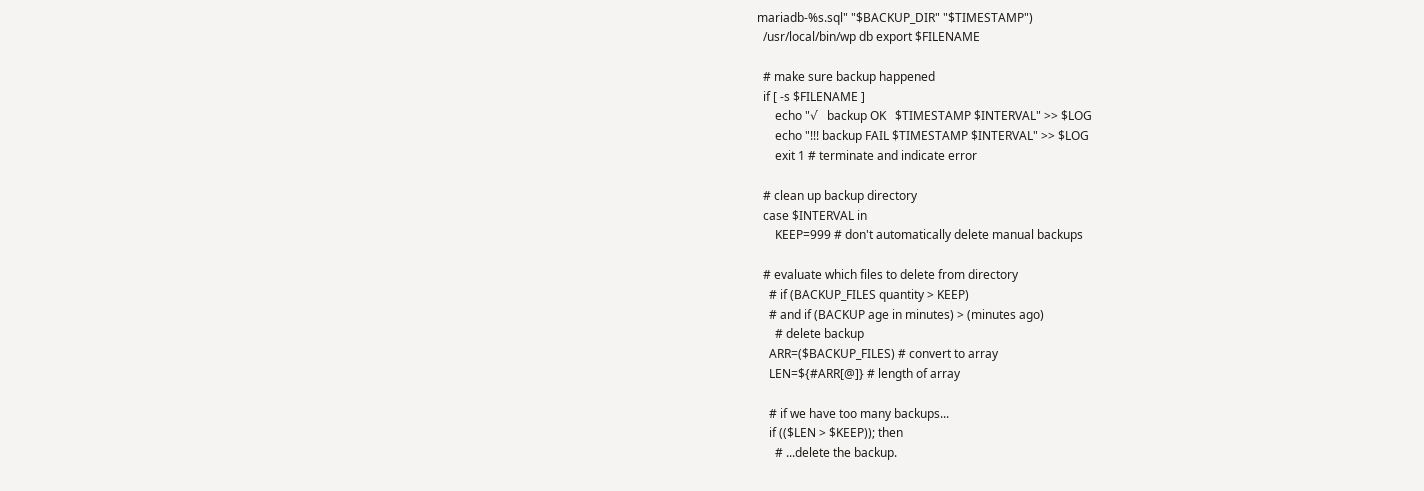mariadb-%s.sql" "$BACKUP_DIR" "$TIMESTAMP")
  /usr/local/bin/wp db export $FILENAME

  # make sure backup happened
  if [ -s $FILENAME ]
      echo "√   backup OK   $TIMESTAMP $INTERVAL" >> $LOG
      echo "!!! backup FAIL $TIMESTAMP $INTERVAL" >> $LOG
      exit 1 # terminate and indicate error

  # clean up backup directory
  case $INTERVAL in
      KEEP=999 # don't automatically delete manual backups

  # evaluate which files to delete from directory
    # if (BACKUP_FILES quantity > KEEP)
    # and if (BACKUP age in minutes) > (minutes ago)
      # delete backup
    ARR=($BACKUP_FILES) # convert to array
    LEN=${#ARR[@]} # length of array

    # if we have too many backups...
    if (($LEN > $KEEP)); then
      # ...delete the backup.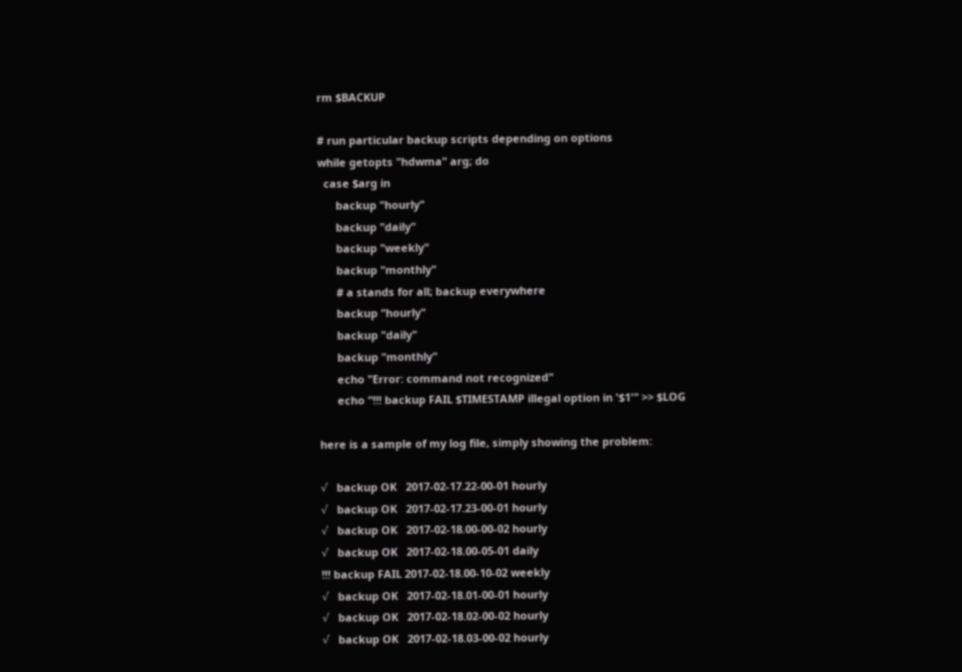rm $BACKUP

# run particular backup scripts depending on options
while getopts "hdwma" arg; do
  case $arg in
      backup "hourly"
      backup "daily"
      backup "weekly"
      backup "monthly"
      # a stands for all; backup everywhere
      backup "hourly"
      backup "daily"
      backup "monthly"
      echo "Error: command not recognized"
      echo "!!! backup FAIL $TIMESTAMP illegal option in '$1'" >> $LOG

here is a sample of my log file, simply showing the problem:

√   backup OK   2017-02-17.22-00-01 hourly
√   backup OK   2017-02-17.23-00-01 hourly
√   backup OK   2017-02-18.00-00-02 hourly
√   backup OK   2017-02-18.00-05-01 daily
!!! backup FAIL 2017-02-18.00-10-02 weekly
√   backup OK   2017-02-18.01-00-01 hourly
√   backup OK   2017-02-18.02-00-02 hourly
√   backup OK   2017-02-18.03-00-02 hourly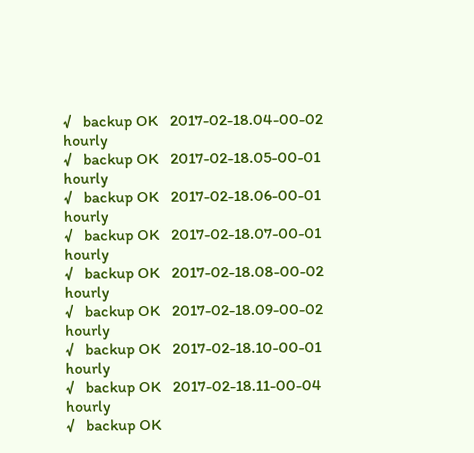√   backup OK   2017-02-18.04-00-02 hourly
√   backup OK   2017-02-18.05-00-01 hourly
√   backup OK   2017-02-18.06-00-01 hourly
√   backup OK   2017-02-18.07-00-01 hourly
√   backup OK   2017-02-18.08-00-02 hourly
√   backup OK   2017-02-18.09-00-02 hourly
√   backup OK   2017-02-18.10-00-01 hourly
√   backup OK   2017-02-18.11-00-04 hourly
√   backup OK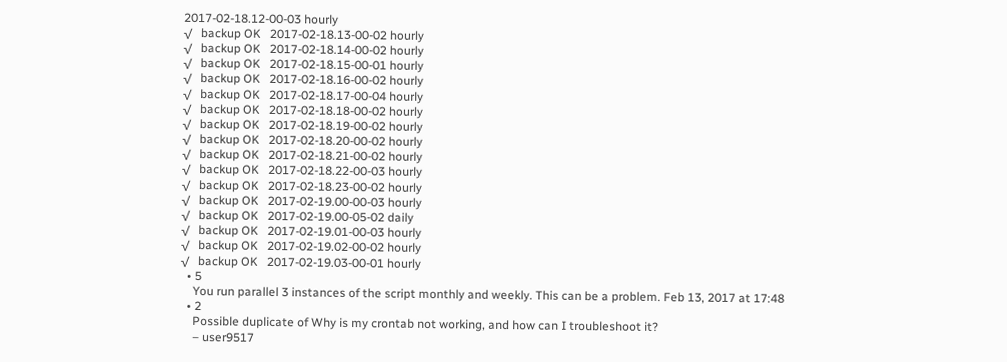2017-02-18.12-00-03 hourly
√   backup OK   2017-02-18.13-00-02 hourly
√   backup OK   2017-02-18.14-00-02 hourly
√   backup OK   2017-02-18.15-00-01 hourly
√   backup OK   2017-02-18.16-00-02 hourly
√   backup OK   2017-02-18.17-00-04 hourly
√   backup OK   2017-02-18.18-00-02 hourly
√   backup OK   2017-02-18.19-00-02 hourly
√   backup OK   2017-02-18.20-00-02 hourly
√   backup OK   2017-02-18.21-00-02 hourly
√   backup OK   2017-02-18.22-00-03 hourly
√   backup OK   2017-02-18.23-00-02 hourly
√   backup OK   2017-02-19.00-00-03 hourly
√   backup OK   2017-02-19.00-05-02 daily
√   backup OK   2017-02-19.01-00-03 hourly
√   backup OK   2017-02-19.02-00-02 hourly
√   backup OK   2017-02-19.03-00-01 hourly
  • 5
    You run parallel 3 instances of the script monthly and weekly. This can be a problem. Feb 13, 2017 at 17:48
  • 2
    Possible duplicate of Why is my crontab not working, and how can I troubleshoot it?
    – user9517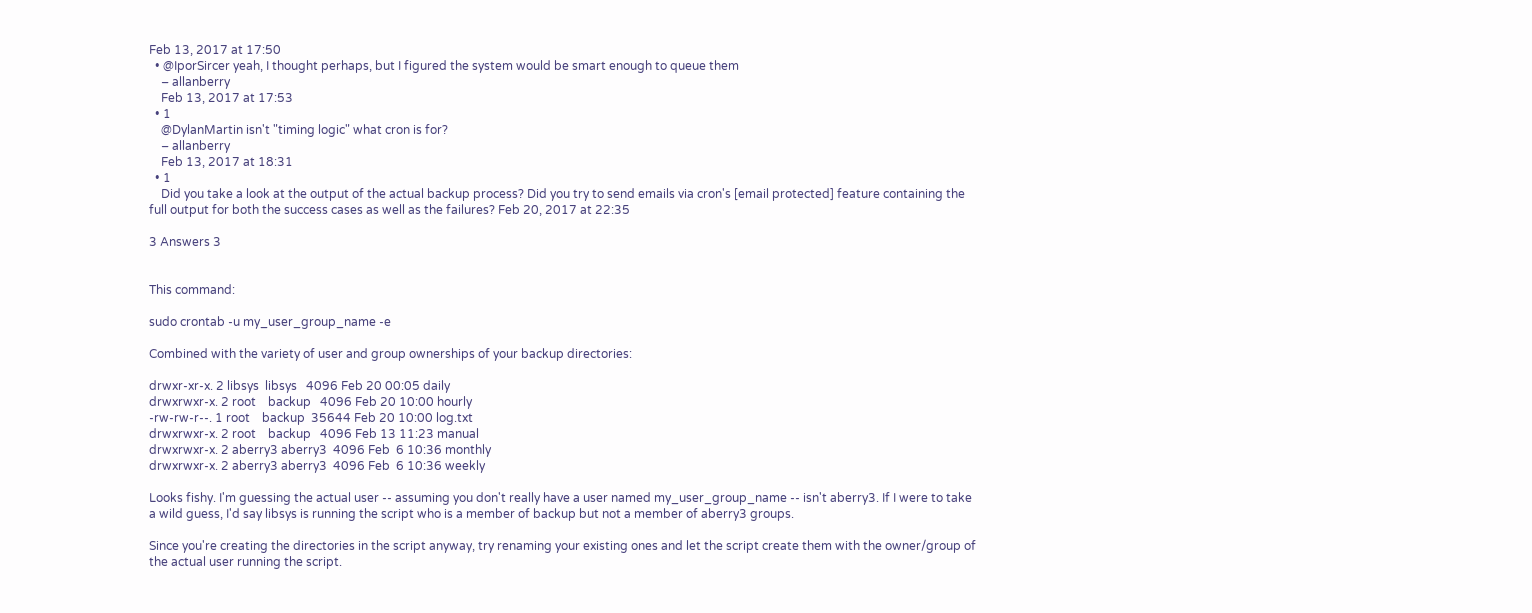Feb 13, 2017 at 17:50
  • @IporSircer yeah, I thought perhaps, but I figured the system would be smart enough to queue them
    – allanberry
    Feb 13, 2017 at 17:53
  • 1
    @DylanMartin isn't "timing logic" what cron is for?
    – allanberry
    Feb 13, 2017 at 18:31
  • 1
    Did you take a look at the output of the actual backup process? Did you try to send emails via cron's [email protected] feature containing the full output for both the success cases as well as the failures? Feb 20, 2017 at 22:35

3 Answers 3


This command:

sudo crontab -u my_user_group_name -e

Combined with the variety of user and group ownerships of your backup directories:

drwxr-xr-x. 2 libsys  libsys   4096 Feb 20 00:05 daily
drwxrwxr-x. 2 root    backup   4096 Feb 20 10:00 hourly
-rw-rw-r--. 1 root    backup  35644 Feb 20 10:00 log.txt
drwxrwxr-x. 2 root    backup   4096 Feb 13 11:23 manual
drwxrwxr-x. 2 aberry3 aberry3  4096 Feb  6 10:36 monthly
drwxrwxr-x. 2 aberry3 aberry3  4096 Feb  6 10:36 weekly

Looks fishy. I'm guessing the actual user -- assuming you don't really have a user named my_user_group_name -- isn't aberry3. If I were to take a wild guess, I'd say libsys is running the script who is a member of backup but not a member of aberry3 groups.

Since you're creating the directories in the script anyway, try renaming your existing ones and let the script create them with the owner/group of the actual user running the script.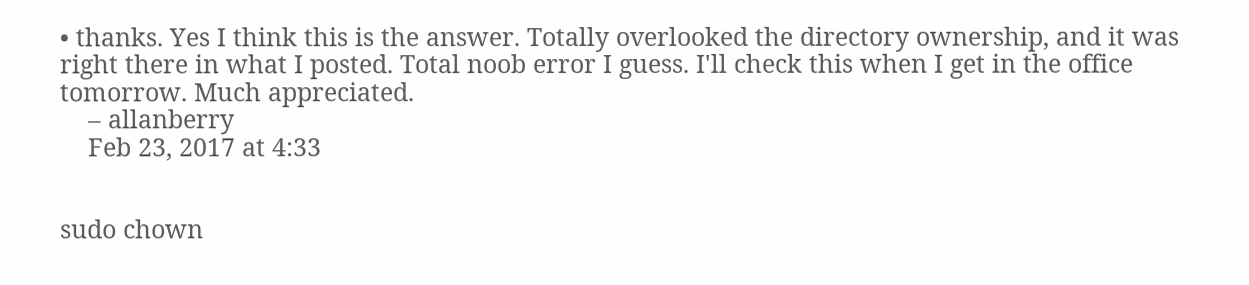• thanks. Yes I think this is the answer. Totally overlooked the directory ownership, and it was right there in what I posted. Total noob error I guess. I'll check this when I get in the office tomorrow. Much appreciated.
    – allanberry
    Feb 23, 2017 at 4:33


sudo chown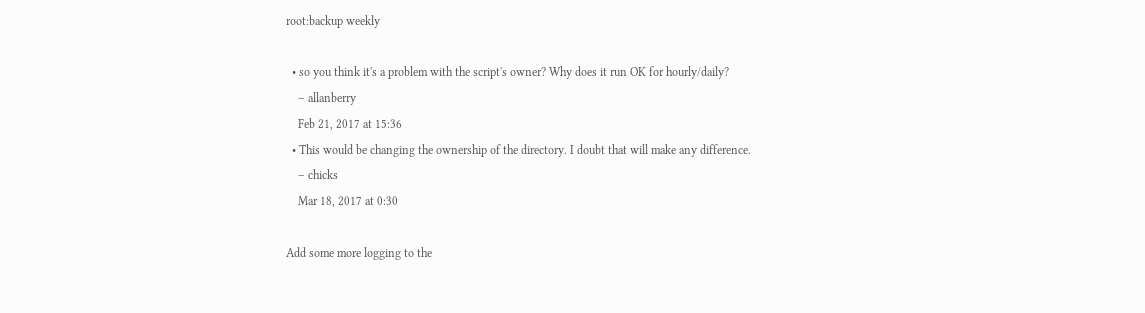root:backup weekly

  • so you think it's a problem with the script's owner? Why does it run OK for hourly/daily?
    – allanberry
    Feb 21, 2017 at 15:36
  • This would be changing the ownership of the directory. I doubt that will make any difference.
    – chicks
    Mar 18, 2017 at 0:30

Add some more logging to the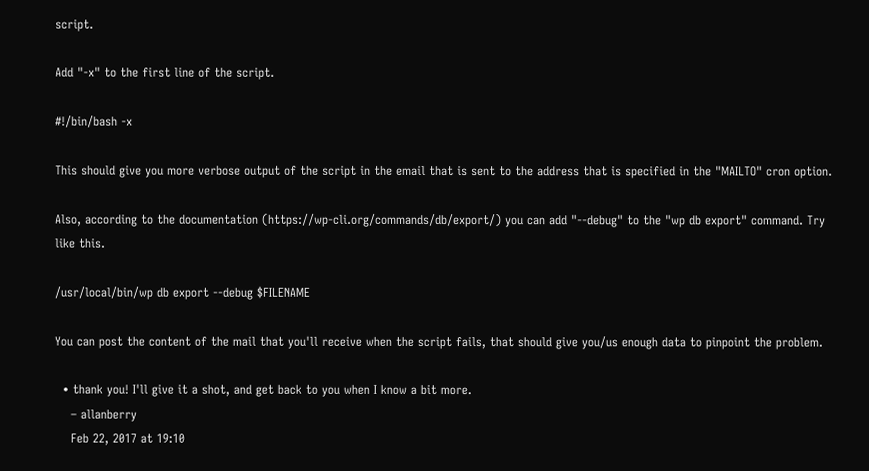script.

Add "-x" to the first line of the script.

#!/bin/bash -x

This should give you more verbose output of the script in the email that is sent to the address that is specified in the "MAILTO" cron option.

Also, according to the documentation (https://wp-cli.org/commands/db/export/) you can add "--debug" to the "wp db export" command. Try like this.

/usr/local/bin/wp db export --debug $FILENAME

You can post the content of the mail that you'll receive when the script fails, that should give you/us enough data to pinpoint the problem.

  • thank you! I'll give it a shot, and get back to you when I know a bit more.
    – allanberry
    Feb 22, 2017 at 19:10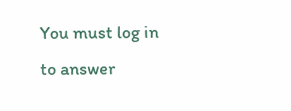You must log in to answer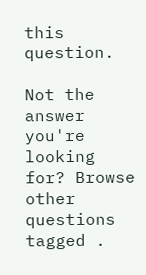this question.

Not the answer you're looking for? Browse other questions tagged .